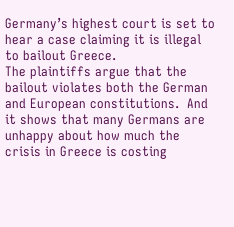Germany’s highest court is set to hear a case claiming it is illegal to bailout Greece.
The plaintiffs argue that the bailout violates both the German and European constitutions.  And it shows that many Germans are unhappy about how much the crisis in Greece is costing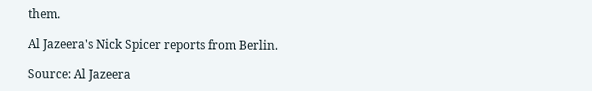them.

Al Jazeera's Nick Spicer reports from Berlin.

Source: Al Jazeera